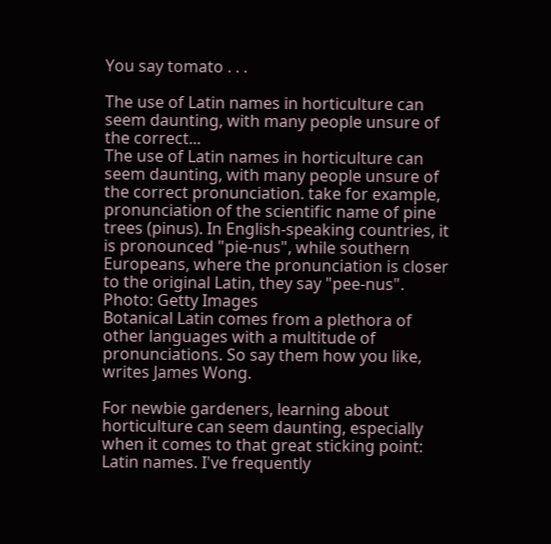You say tomato . . .

The use of Latin names in horticulture can seem daunting, with many people unsure of the correct...
The use of Latin names in horticulture can seem daunting, with many people unsure of the correct pronunciation. take for example, pronunciation of the scientific name of pine trees (pinus). In English-speaking countries, it is pronounced "pie-nus", while southern Europeans, where the pronunciation is closer to the original Latin, they say "pee-nus". Photo: Getty Images
Botanical Latin comes from a plethora of other languages with a multitude of pronunciations. So say them how you like, writes James Wong.

For newbie gardeners, learning about horticulture can seem daunting, especially when it comes to that great sticking point: Latin names. I've frequently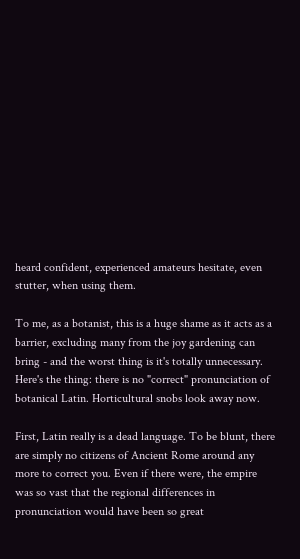heard confident, experienced amateurs hesitate, even stutter, when using them.

To me, as a botanist, this is a huge shame as it acts as a barrier, excluding many from the joy gardening can bring - and the worst thing is it's totally unnecessary. Here's the thing: there is no "correct" pronunciation of botanical Latin. Horticultural snobs look away now.

First, Latin really is a dead language. To be blunt, there are simply no citizens of Ancient Rome around any more to correct you. Even if there were, the empire was so vast that the regional differences in pronunciation would have been so great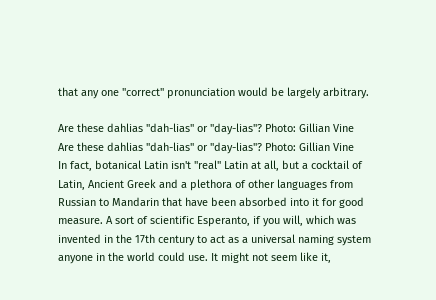that any one "correct" pronunciation would be largely arbitrary.

Are these dahlias "dah-lias" or "day-lias"? Photo: Gillian Vine
Are these dahlias "dah-lias" or "day-lias"? Photo: Gillian Vine
In fact, botanical Latin isn't "real" Latin at all, but a cocktail of Latin, Ancient Greek and a plethora of other languages from Russian to Mandarin that have been absorbed into it for good measure. A sort of scientific Esperanto, if you will, which was invented in the 17th century to act as a universal naming system anyone in the world could use. It might not seem like it,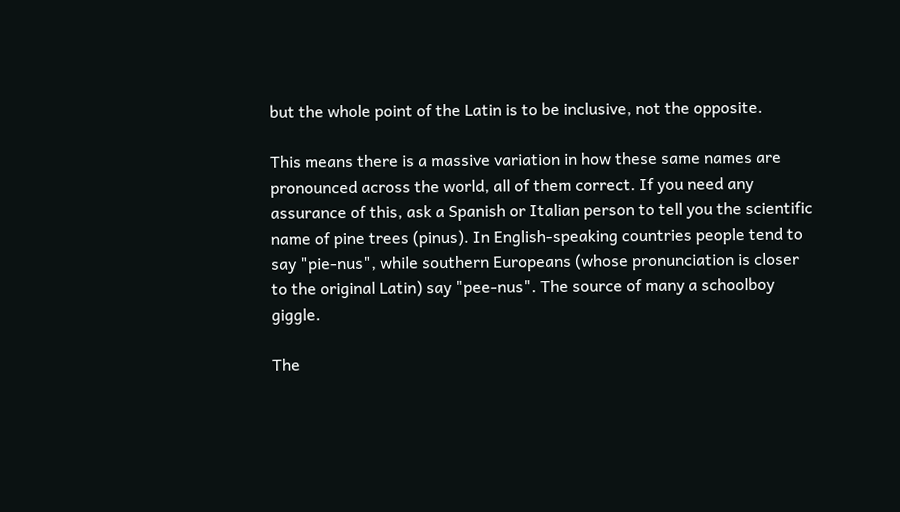but the whole point of the Latin is to be inclusive, not the opposite.

This means there is a massive variation in how these same names are pronounced across the world, all of them correct. If you need any assurance of this, ask a Spanish or Italian person to tell you the scientific name of pine trees (pinus). In English-speaking countries people tend to say "pie-nus", while southern Europeans (whose pronunciation is closer to the original Latin) say "pee-nus". The source of many a schoolboy giggle.

The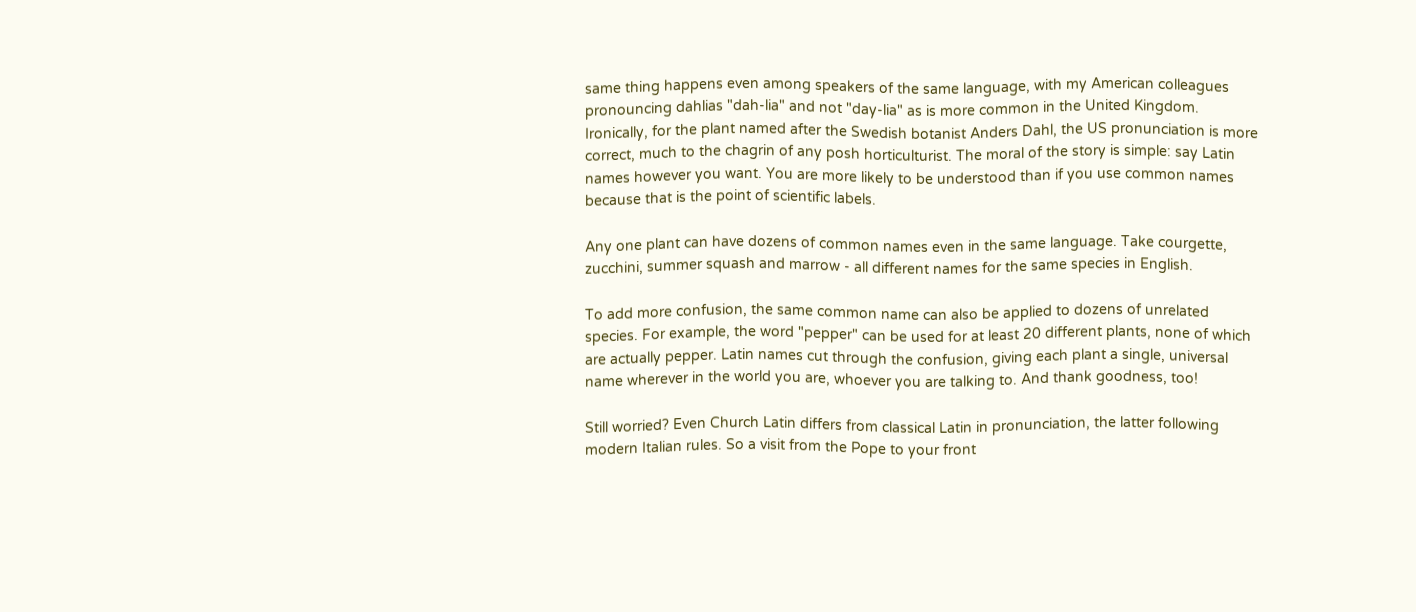same thing happens even among speakers of the same language, with my American colleagues pronouncing dahlias "dah-lia" and not "day-lia" as is more common in the United Kingdom. Ironically, for the plant named after the Swedish botanist Anders Dahl, the US pronunciation is more correct, much to the chagrin of any posh horticulturist. The moral of the story is simple: say Latin names however you want. You are more likely to be understood than if you use common names because that is the point of scientific labels.

Any one plant can have dozens of common names even in the same language. Take courgette, zucchini, summer squash and marrow - all different names for the same species in English.

To add more confusion, the same common name can also be applied to dozens of unrelated species. For example, the word "pepper" can be used for at least 20 different plants, none of which are actually pepper. Latin names cut through the confusion, giving each plant a single, universal name wherever in the world you are, whoever you are talking to. And thank goodness, too!

Still worried? Even Church Latin differs from classical Latin in pronunciation, the latter following modern Italian rules. So a visit from the Pope to your front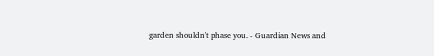garden shouldn't phase you. - Guardian News and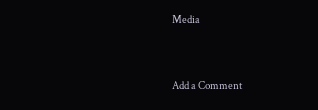Media


Add a Comment